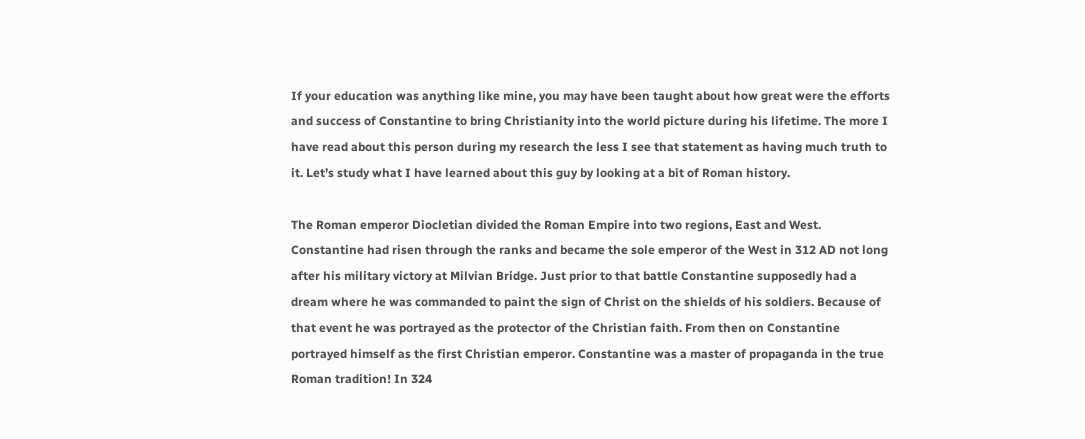If your education was anything like mine, you may have been taught about how great were the efforts and success of Constantine to bring Christianity into the world picture during his lifetime. The more I have read about this person during my research the less I see that statement as having much truth to it. Let’s study what I have learned about this guy by looking at a bit of Roman history.

The Roman emperor Diocletian divided the Roman Empire into two regions, East and West. Constantine had risen through the ranks and became the sole emperor of the West in 312 AD not long after his military victory at Milvian Bridge. Just prior to that battle Constantine supposedly had a dream where he was commanded to paint the sign of Christ on the shields of his soldiers. Because of that event he was portrayed as the protector of the Christian faith. From then on Constantine portrayed himself as the first Christian emperor. Constantine was a master of propaganda in the true Roman tradition! In 324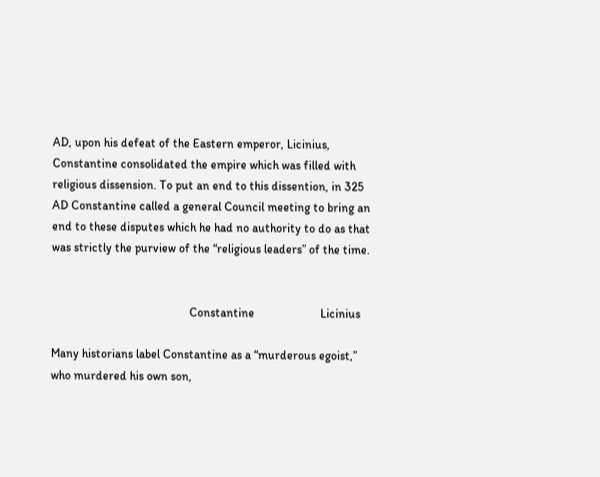AD, upon his defeat of the Eastern emperor, Licinius, Constantine consolidated the empire which was filled with religious dissension. To put an end to this dissention, in 325 AD Constantine called a general Council meeting to bring an end to these disputes which he had no authority to do as that was strictly the purview of the “religious leaders” of the time.


                                              Constantine                      Licinius

Many historians label Constantine as a “murderous egoist,” who murdered his own son,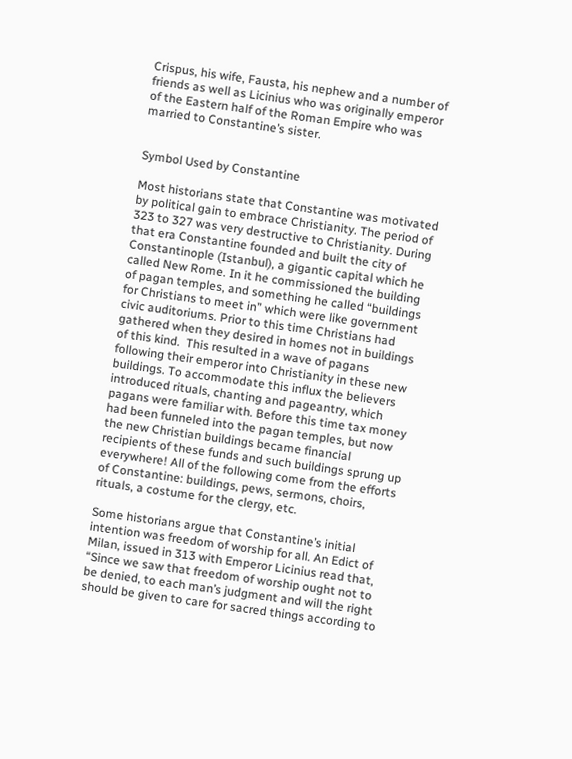Crispus, his wife, Fausta, his nephew and a number of friends as well as Licinius who was originally emperor of the Eastern half of the Roman Empire who was married to Constantine’s sister.


Symbol Used by Constantine

Most historians state that Constantine was motivated by political gain to embrace Christianity. The period of 323 to 327 was very destructive to Christianity. During that era Constantine founded and built the city of Constantinople (Istanbul), a gigantic capital which he called New Rome. In it he commissioned the building of pagan temples, and something he called “buildings for Christians to meet in” which were like government civic auditoriums. Prior to this time Christians had gathered when they desired in homes not in buildings of this kind.  This resulted in a wave of pagans following their emperor into Christianity in these new buildings. To accommodate this influx the believers introduced rituals, chanting and pageantry, which pagans were familiar with. Before this time tax money had been funneled into the pagan temples, but now the new Christian buildings became financial recipients of these funds and such buildings sprung up everywhere! All of the following come from the efforts of Constantine: buildings, pews, sermons, choirs, rituals, a costume for the clergy, etc.

Some historians argue that Constantine’s initial intention was freedom of worship for all. An Edict of Milan, issued in 313 with Emperor Licinius read that, “Since we saw that freedom of worship ought not to be denied, to each man’s judgment and will the right should be given to care for sacred things according to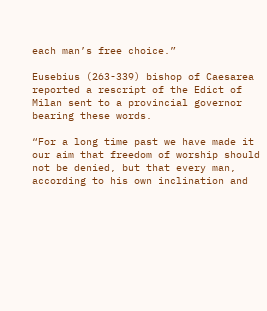each man’s free choice.”

Eusebius (263-339) bishop of Caesarea reported a rescript of the Edict of Milan sent to a provincial governor bearing these words.

“For a long time past we have made it our aim that freedom of worship should not be denied, but that every man, according to his own inclination and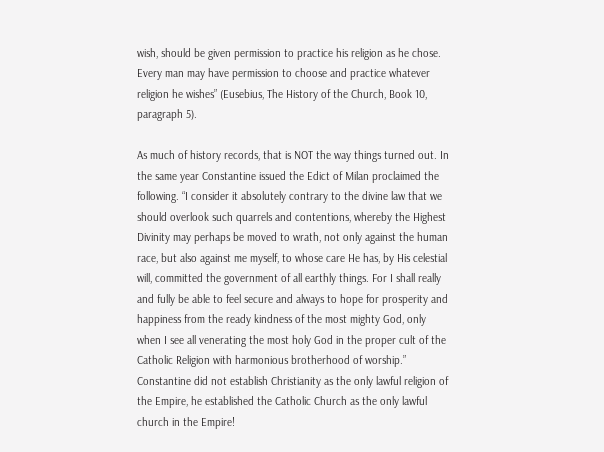wish, should be given permission to practice his religion as he chose. Every man may have permission to choose and practice whatever religion he wishes” (Eusebius, The History of the Church, Book 10, paragraph 5).

As much of history records, that is NOT the way things turned out. In the same year Constantine issued the Edict of Milan proclaimed the following. “I consider it absolutely contrary to the divine law that we should overlook such quarrels and contentions, whereby the Highest Divinity may perhaps be moved to wrath, not only against the human race, but also against me myself, to whose care He has, by His celestial will, committed the government of all earthly things. For I shall really and fully be able to feel secure and always to hope for prosperity and happiness from the ready kindness of the most mighty God, only when I see all venerating the most holy God in the proper cult of the Catholic Religion with harmonious brotherhood of worship.” Constantine did not establish Christianity as the only lawful religion of the Empire, he established the Catholic Church as the only lawful church in the Empire!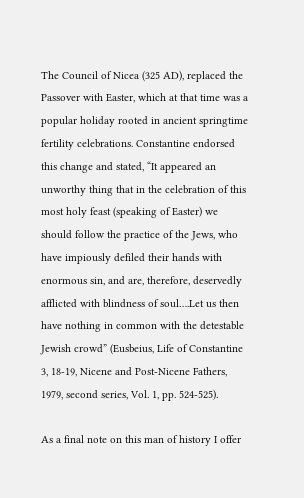The Council of Nicea (325 AD), replaced the Passover with Easter, which at that time was a popular holiday rooted in ancient springtime fertility celebrations. Constantine endorsed this change and stated, “It appeared an unworthy thing that in the celebration of this most holy feast (speaking of Easter) we should follow the practice of the Jews, who have impiously defiled their hands with enormous sin, and are, therefore, deservedly afflicted with blindness of soul….Let us then have nothing in common with the detestable Jewish crowd” (Eusbeius, Life of Constantine 3, 18-19, Nicene and Post-Nicene Fathers, 1979, second series, Vol. 1, pp. 524-525).

As a final note on this man of history I offer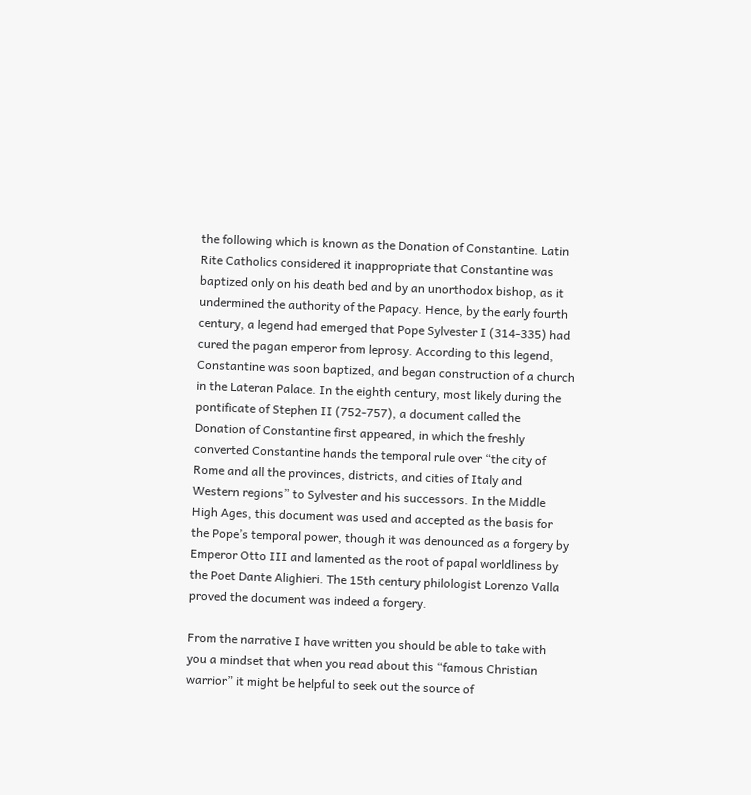the following which is known as the Donation of Constantine. Latin Rite Catholics considered it inappropriate that Constantine was baptized only on his death bed and by an unorthodox bishop, as it undermined the authority of the Papacy. Hence, by the early fourth century, a legend had emerged that Pope Sylvester I (314-335) had cured the pagan emperor from leprosy. According to this legend, Constantine was soon baptized, and began construction of a church in the Lateran Palace. In the eighth century, most likely during the pontificate of Stephen II (752-757), a document called the Donation of Constantine first appeared, in which the freshly converted Constantine hands the temporal rule over “the city of Rome and all the provinces, districts, and cities of Italy and Western regions” to Sylvester and his successors. In the Middle High Ages, this document was used and accepted as the basis for the Pope’s temporal power, though it was denounced as a forgery by Emperor Otto III and lamented as the root of papal worldliness by the Poet Dante Alighieri. The 15th century philologist Lorenzo Valla proved the document was indeed a forgery.

From the narrative I have written you should be able to take with you a mindset that when you read about this “famous Christian warrior” it might be helpful to seek out the source of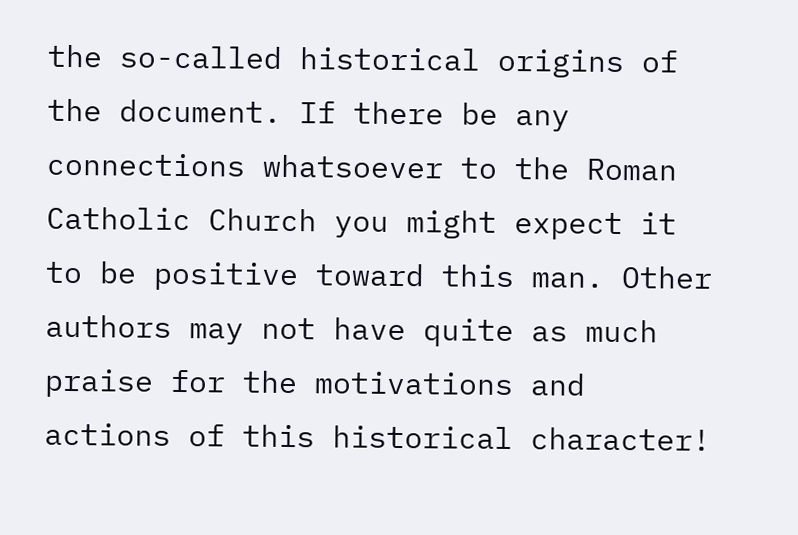the so-called historical origins of the document. If there be any connections whatsoever to the Roman Catholic Church you might expect it to be positive toward this man. Other authors may not have quite as much praise for the motivations and actions of this historical character!